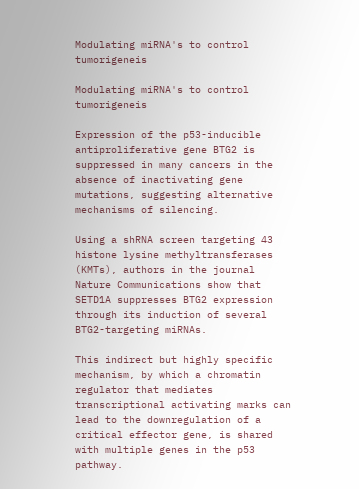Modulating miRNA's to control tumorigeneis

Modulating miRNA's to control tumorigeneis

Expression of the p53-inducible antiproliferative gene BTG2 is suppressed in many cancers in the absence of inactivating gene mutations, suggesting alternative mechanisms of silencing.

Using a shRNA screen targeting 43 histone lysine methyltransferases (KMTs), authors in the journal Nature Communications show that SETD1A suppresses BTG2 expression through its induction of several BTG2-targeting miRNAs.

This indirect but highly specific mechanism, by which a chromatin regulator that mediates transcriptional activating marks can lead to the downregulation of a critical effector gene, is shared with multiple genes in the p53 pathway.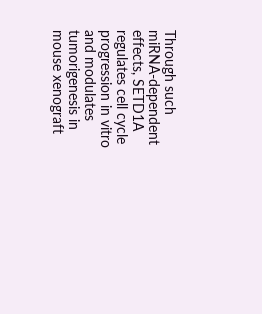Through such miRNA-dependent effects, SETD1A regulates cell cycle progression in vitro and modulates tumorigenesis in mouse xenograft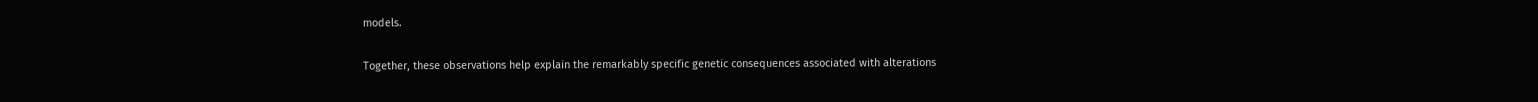models.

Together, these observations help explain the remarkably specific genetic consequences associated with alterations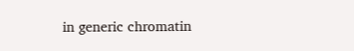in generic chromatin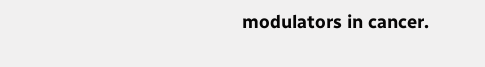modulators in cancer.